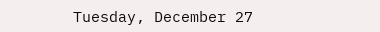Tuesday, December 27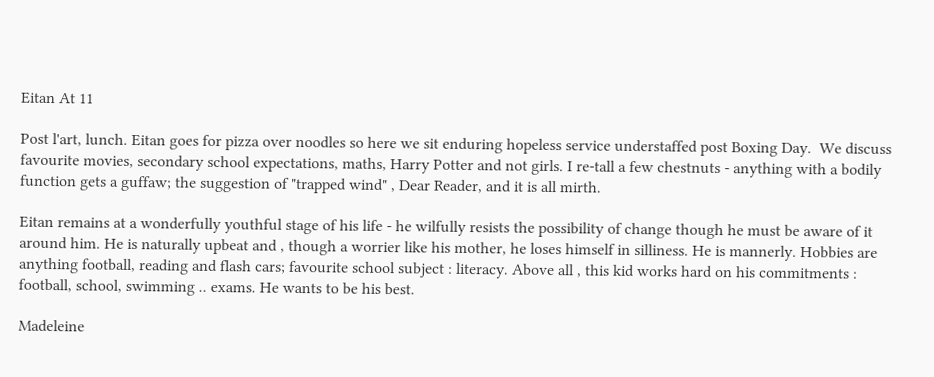Eitan At 11

Post l'art, lunch. Eitan goes for pizza over noodles so here we sit enduring hopeless service understaffed post Boxing Day.  We discuss favourite movies, secondary school expectations, maths, Harry Potter and not girls. I re-tall a few chestnuts - anything with a bodily function gets a guffaw; the suggestion of "trapped wind" , Dear Reader, and it is all mirth.

Eitan remains at a wonderfully youthful stage of his life - he wilfully resists the possibility of change though he must be aware of it around him. He is naturally upbeat and , though a worrier like his mother, he loses himself in silliness. He is mannerly. Hobbies are anything football, reading and flash cars; favourite school subject : literacy. Above all , this kid works hard on his commitments : football, school, swimming .. exams. He wants to be his best.

Madeleine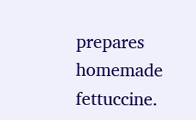prepares homemade fettuccine.